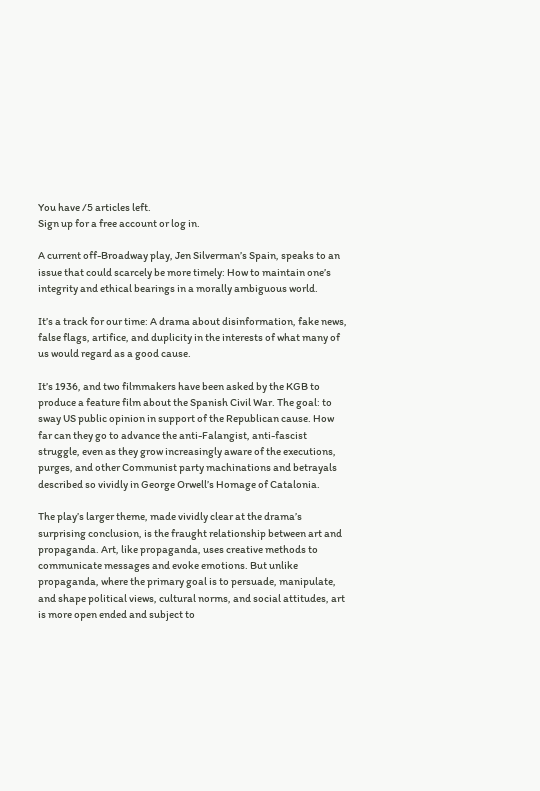You have /5 articles left.
Sign up for a free account or log in.

A current off-Broadway play, Jen Silverman’s Spain, speaks to an issue that could scarcely be more timely: How to maintain one’s integrity and ethical bearings in a morally ambiguous world.

It’s a track for our time: A drama about disinformation, fake news, false flags, artifice, and duplicity in the interests of what many of us would regard as a good cause.

It’s 1936, and two filmmakers have been asked by the KGB to produce a feature film about the Spanish Civil War. The goal: to sway US public opinion in support of the Republican cause. How far can they go to advance the anti-Falangist, anti-fascist struggle, even as they grow increasingly aware of the executions, purges, and other Communist party machinations and betrayals described so vividly in George Orwell’s Homage of Catalonia.

The play’s larger theme, made vividly clear at the drama’s surprising conclusion, is the fraught relationship between art and propaganda. Art, like propaganda, uses creative methods to communicate messages and evoke emotions. But unlike propaganda, where the primary goal is to persuade, manipulate, and shape political views, cultural norms, and social attitudes, art is more open ended and subject to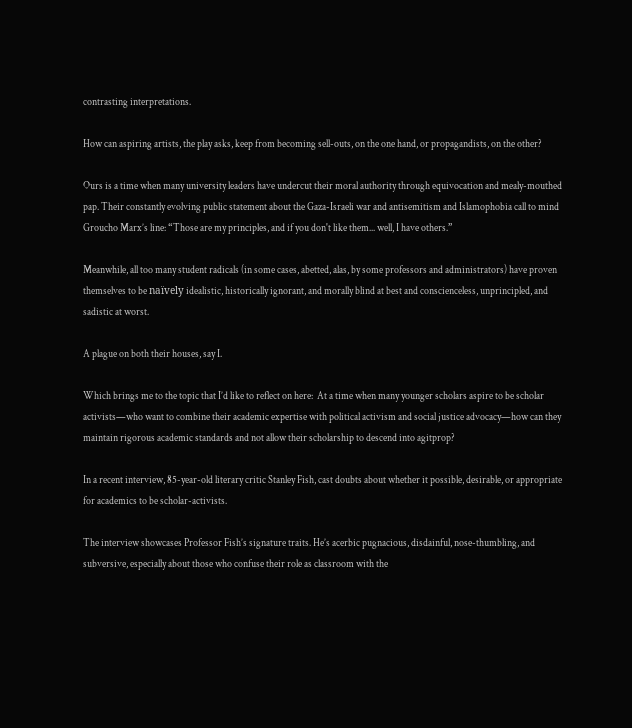contrasting interpretations.

How can aspiring artists, the play asks, keep from becoming sell-outs, on the one hand, or propagandists, on the other?

Ours is a time when many university leaders have undercut their moral authority through equivocation and mealy-mouthed pap. Their constantly evolving public statement about the Gaza-Israeli war and antisemitism and Islamophobia call to mind Groucho Marx’s line: “Those are my principles, and if you don't like them... well, I have others.”

Meanwhile, all too many student radicals (in some cases, abetted, alas, by some professors and administrators) have proven themselves to be naïvely idealistic, historically ignorant, and morally blind at best and conscienceless, unprincipled, and sadistic at worst.

A plague on both their houses, say I.

Which brings me to the topic that I’d like to reflect on here:  At a time when many younger scholars aspire to be scholar activists—who want to combine their academic expertise with political activism and social justice advocacy—how can they maintain rigorous academic standards and not allow their scholarship to descend into agitprop?

In a recent interview, 85-year-old literary critic Stanley Fish, cast doubts about whether it possible, desirable, or appropriate for academics to be scholar-activists.

The interview showcases Professor Fish’s signature traits. He’s acerbic pugnacious, disdainful, nose-thumbling, and subversive, especially about those who confuse their role as classroom with the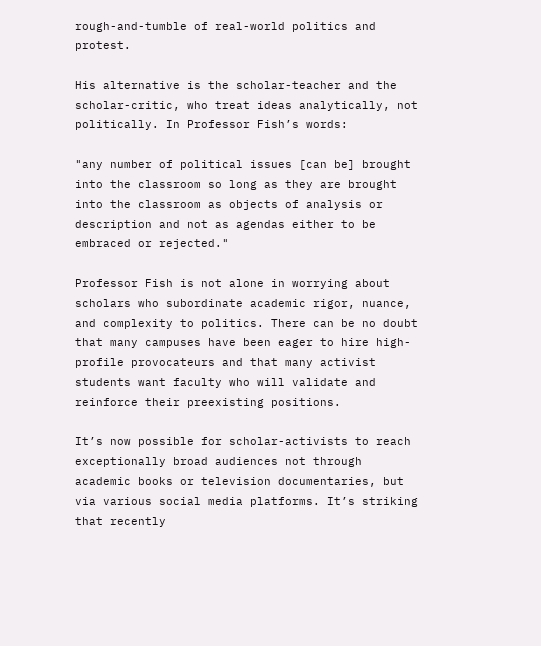rough-and-tumble of real-world politics and protest.

His alternative is the scholar-teacher and the scholar-critic, who treat ideas analytically, not politically. In Professor Fish’s words:

"any number of political issues [can be] brought into the classroom so long as they are brought into the classroom as objects of analysis or description and not as agendas either to be embraced or rejected."

Professor Fish is not alone in worrying about scholars who subordinate academic rigor, nuance, and complexity to politics. There can be no doubt that many campuses have been eager to hire high-profile provocateurs and that many activist students want faculty who will validate and reinforce their preexisting positions.

It’s now possible for scholar-activists to reach exceptionally broad audiences not through academic books or television documentaries, but via various social media platforms. It’s striking that recently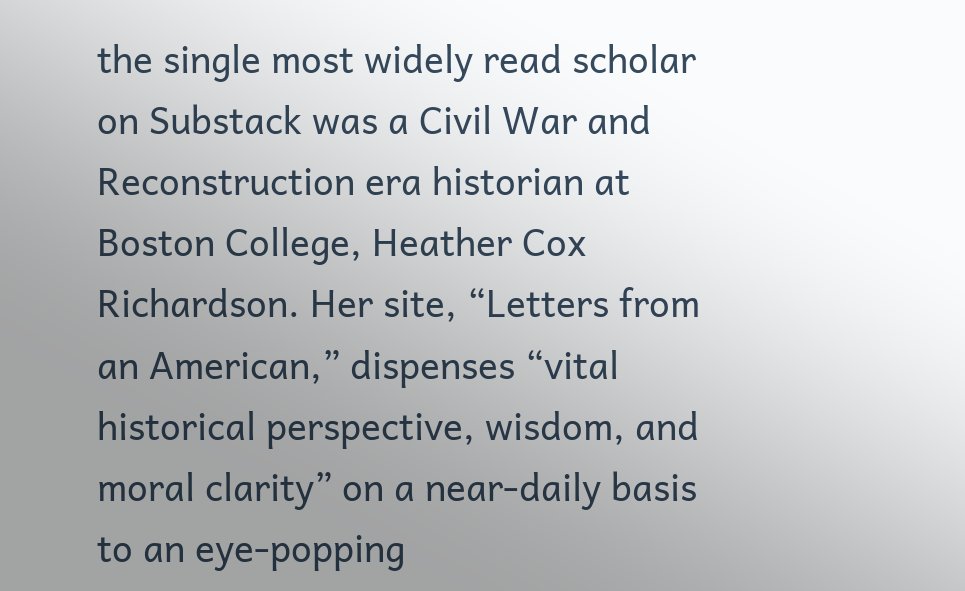the single most widely read scholar on Substack was a Civil War and Reconstruction era historian at Boston College, Heather Cox Richardson. Her site, “Letters from an American,” dispenses “vital historical perspective, wisdom, and moral clarity” on a near-daily basis to an eye-popping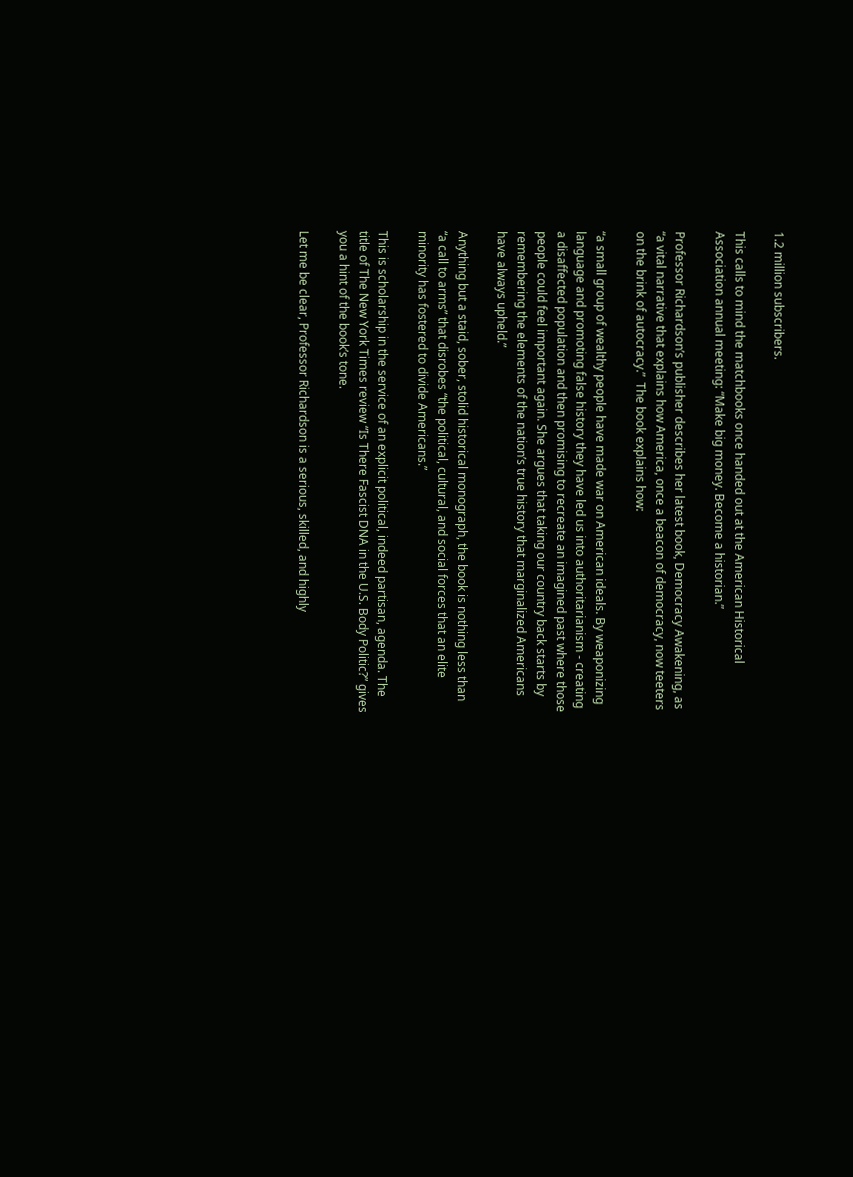1.2 million subscribers.

This calls to mind the matchbooks once handed out at the American Historical Association annual meeting: “Make big money. Become a historian.”

Professor Richardson’s publisher describes her latest book, Democracy Awakening, as “a vital narrative that explains how America, once a beacon of democracy, now teeters on the brink of autocracy.”  The book explains how:

“a small group of wealthy people have made war on American ideals. By weaponizing language and promoting false history they have led us into authoritarianism - creating a disaffected population and then promising to recreate an imagined past where those people could feel important again. She argues that taking our country back starts by remembering the elements of the nation’s true history that marginalized Americans have always upheld.”

Anything but a staid, sober, stolid historical monograph, the book is nothing less than “a call to arms” that disrobes “the political, cultural, and social forces that an elite minority has fostered to divide Americans.”

This is scholarship in the service of an explicit political, indeed partisan, agenda. The title of The New York Times review “Is There Fascist DNA in the U.S. Body Politic?” gives you a hint of the book’s tone.

Let me be clear, Professor Richardson is a serious, skilled, and highly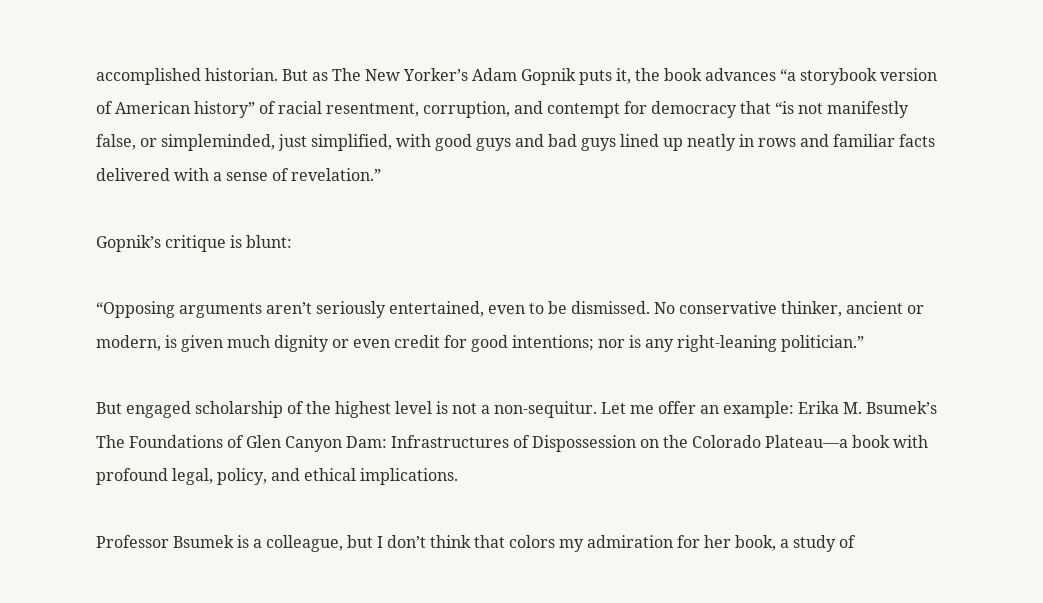accomplished historian. But as The New Yorker’s Adam Gopnik puts it, the book advances “a storybook version of American history” of racial resentment, corruption, and contempt for democracy that “is not manifestly false, or simpleminded, just simplified, with good guys and bad guys lined up neatly in rows and familiar facts delivered with a sense of revelation.”

Gopnik’s critique is blunt:

“Opposing arguments aren’t seriously entertained, even to be dismissed. No conservative thinker, ancient or modern, is given much dignity or even credit for good intentions; nor is any right-leaning politician.”

But engaged scholarship of the highest level is not a non-sequitur. Let me offer an example: Erika M. Bsumek’s The Foundations of Glen Canyon Dam: Infrastructures of Dispossession on the Colorado Plateau—a book with profound legal, policy, and ethical implications.

Professor Bsumek is a colleague, but I don’t think that colors my admiration for her book, a study of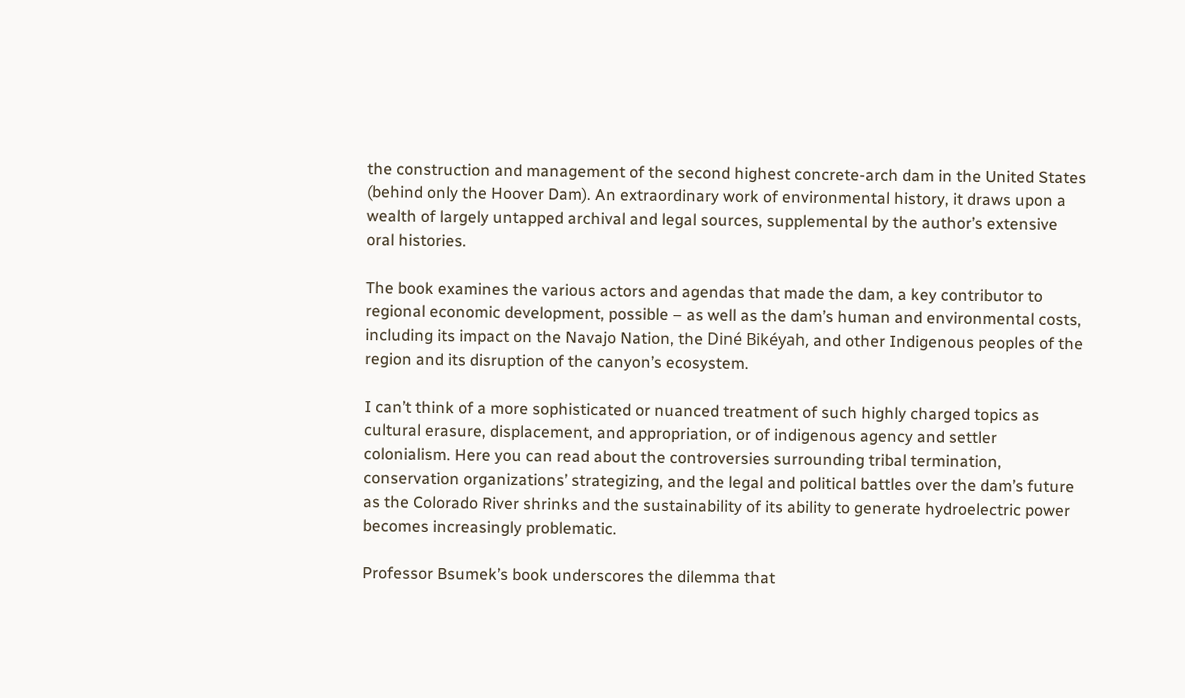the construction and management of the second highest concrete-arch dam in the United States (behind only the Hoover Dam). An extraordinary work of environmental history, it draws upon a wealth of largely untapped archival and legal sources, supplemental by the author’s extensive oral histories.

The book examines the various actors and agendas that made the dam, a key contributor to regional economic development, possible – as well as the dam’s human and environmental costs, including its impact on the Navajo Nation, the Diné Bikéyah, and other Indigenous peoples of the region and its disruption of the canyon’s ecosystem.

I can’t think of a more sophisticated or nuanced treatment of such highly charged topics as cultural erasure, displacement, and appropriation, or of indigenous agency and settler colonialism. Here you can read about the controversies surrounding tribal termination, conservation organizations’ strategizing, and the legal and political battles over the dam’s future as the Colorado River shrinks and the sustainability of its ability to generate hydroelectric power becomes increasingly problematic.

Professor Bsumek’s book underscores the dilemma that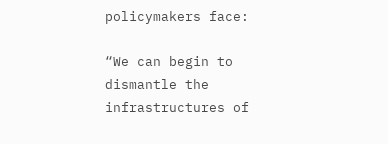policymakers face:

“We can begin to dismantle the infrastructures of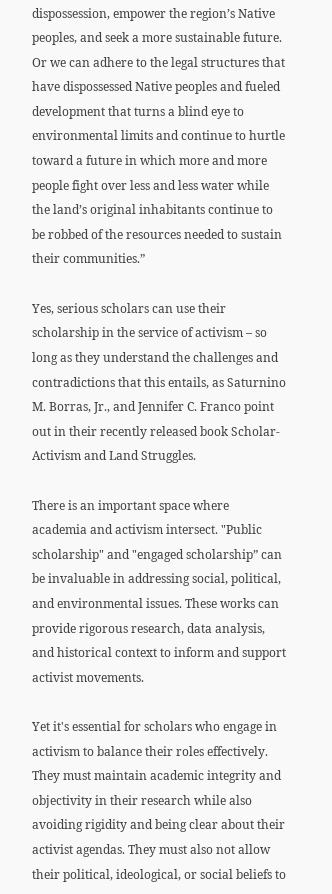dispossession, empower the region’s Native peoples, and seek a more sustainable future. Or we can adhere to the legal structures that have dispossessed Native peoples and fueled development that turns a blind eye to environmental limits and continue to hurtle toward a future in which more and more people fight over less and less water while the land’s original inhabitants continue to be robbed of the resources needed to sustain their communities.”

Yes, serious scholars can use their scholarship in the service of activism – so long as they understand the challenges and contradictions that this entails, as Saturnino M. Borras, Jr., and Jennifer C. Franco point out in their recently released book Scholar-Activism and Land Struggles.

There is an important space where academia and activism intersect. "Public scholarship" and "engaged scholarship” can be invaluable in addressing social, political, and environmental issues. These works can provide rigorous research, data analysis, and historical context to inform and support activist movements.

Yet it's essential for scholars who engage in activism to balance their roles effectively. They must maintain academic integrity and objectivity in their research while also avoiding rigidity and being clear about their activist agendas. They must also not allow their political, ideological, or social beliefs to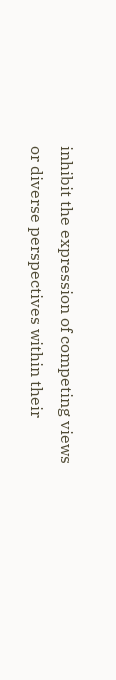inhibit the expression of competing views or diverse perspectives within their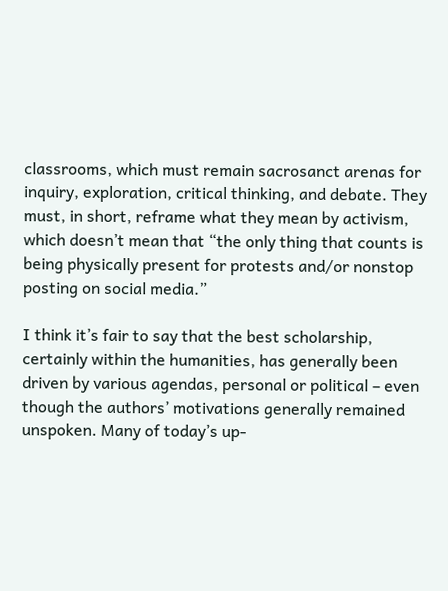classrooms, which must remain sacrosanct arenas for inquiry, exploration, critical thinking, and debate. They must, in short, reframe what they mean by activism, which doesn’t mean that “the only thing that counts is being physically present for protests and/or nonstop posting on social media.”

I think it’s fair to say that the best scholarship, certainly within the humanities, has generally been driven by various agendas, personal or political – even though the authors’ motivations generally remained unspoken. Many of today’s up-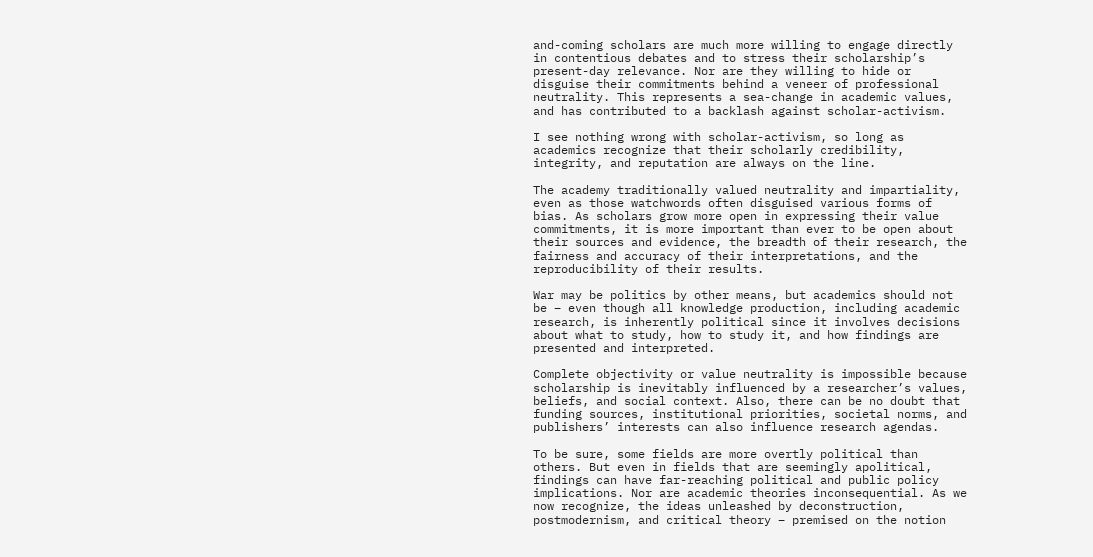and-coming scholars are much more willing to engage directly in contentious debates and to stress their scholarship’s present-day relevance. Nor are they willing to hide or disguise their commitments behind a veneer of professional neutrality. This represents a sea-change in academic values, and has contributed to a backlash against scholar-activism.

I see nothing wrong with scholar-activism, so long as academics recognize that their scholarly credibility, integrity, and reputation are always on the line.

The academy traditionally valued neutrality and impartiality, even as those watchwords often disguised various forms of bias. As scholars grow more open in expressing their value commitments, it is more important than ever to be open about their sources and evidence, the breadth of their research, the fairness and accuracy of their interpretations, and the reproducibility of their results.

War may be politics by other means, but academics should not be – even though all knowledge production, including academic research, is inherently political since it involves decisions about what to study, how to study it, and how findings are presented and interpreted.

Complete objectivity or value neutrality is impossible because scholarship is inevitably influenced by a researcher’s values, beliefs, and social context. Also, there can be no doubt that funding sources, institutional priorities, societal norms, and publishers’ interests can also influence research agendas.

To be sure, some fields are more overtly political than others. But even in fields that are seemingly apolitical, findings can have far-reaching political and public policy implications. Nor are academic theories inconsequential. As we now recognize, the ideas unleashed by deconstruction, postmodernism, and critical theory – premised on the notion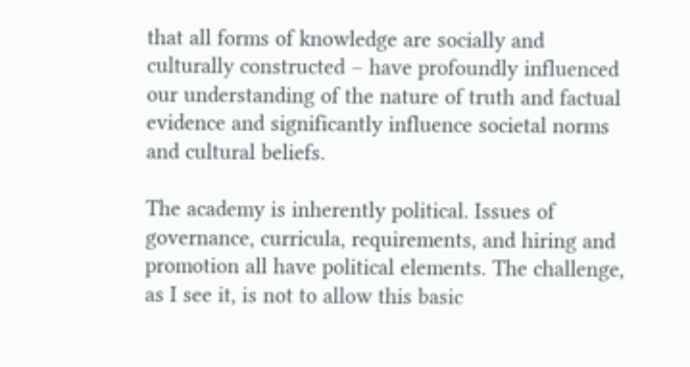that all forms of knowledge are socially and culturally constructed – have profoundly influenced our understanding of the nature of truth and factual evidence and significantly influence societal norms and cultural beliefs.

The academy is inherently political. Issues of governance, curricula, requirements, and hiring and promotion all have political elements. The challenge, as I see it, is not to allow this basic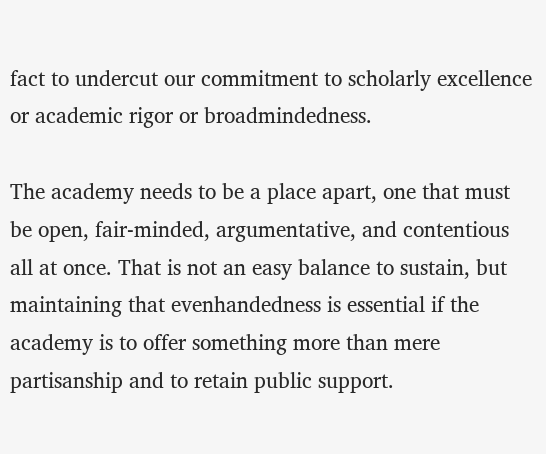fact to undercut our commitment to scholarly excellence or academic rigor or broadmindedness.

The academy needs to be a place apart, one that must be open, fair-minded, argumentative, and contentious all at once. That is not an easy balance to sustain, but maintaining that evenhandedness is essential if the academy is to offer something more than mere partisanship and to retain public support.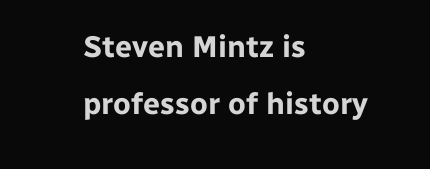Steven Mintz is professor of history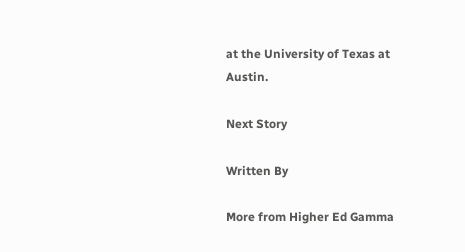at the University of Texas at Austin.

Next Story

Written By

More from Higher Ed Gamma